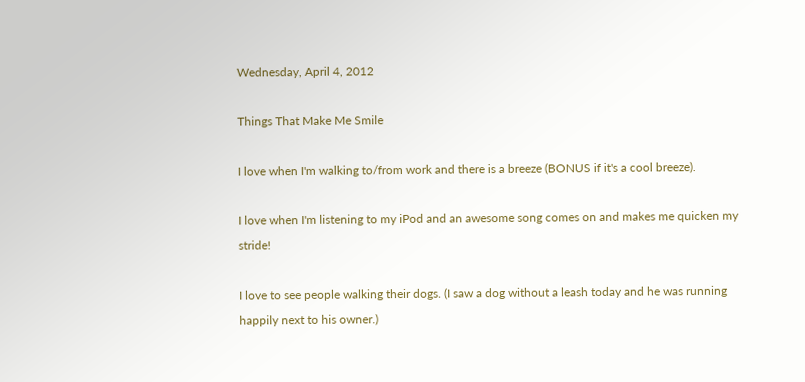Wednesday, April 4, 2012

Things That Make Me Smile

I love when I'm walking to/from work and there is a breeze (BONUS if it's a cool breeze).

I love when I'm listening to my iPod and an awesome song comes on and makes me quicken my stride!

I love to see people walking their dogs. (I saw a dog without a leash today and he was running happily next to his owner.)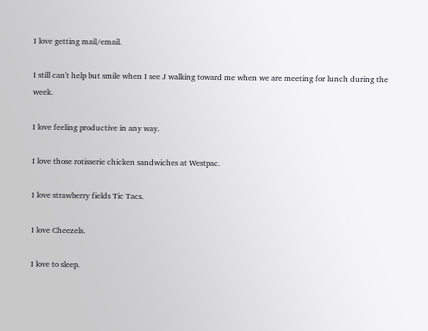I love getting mail/email.

I still can't help but smile when I see J walking toward me when we are meeting for lunch during the week.

I love feeling productive in any way.

I love those rotisserie chicken sandwiches at Westpac.

I love strawberry fields Tic Tacs.

I love Cheezels.

I love to sleep.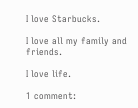I love Starbucks.

I love all my family and friends.

I love life.

1 comment: